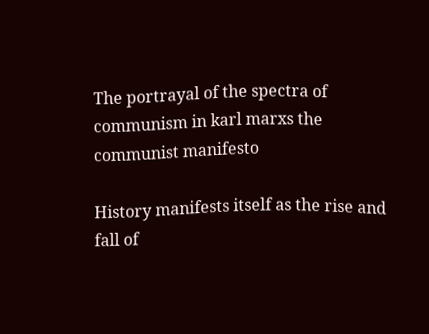The portrayal of the spectra of communism in karl marxs the communist manifesto

History manifests itself as the rise and fall of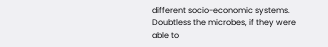different socio-economic systems. Doubtless the microbes, if they were able to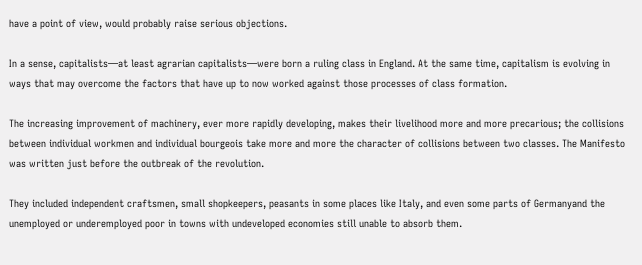have a point of view, would probably raise serious objections.

In a sense, capitalists—at least agrarian capitalists—were born a ruling class in England. At the same time, capitalism is evolving in ways that may overcome the factors that have up to now worked against those processes of class formation.

The increasing improvement of machinery, ever more rapidly developing, makes their livelihood more and more precarious; the collisions between individual workmen and individual bourgeois take more and more the character of collisions between two classes. The Manifesto was written just before the outbreak of the revolution.

They included independent craftsmen, small shopkeepers, peasants in some places like Italy, and even some parts of Germanyand the unemployed or underemployed poor in towns with undeveloped economies still unable to absorb them.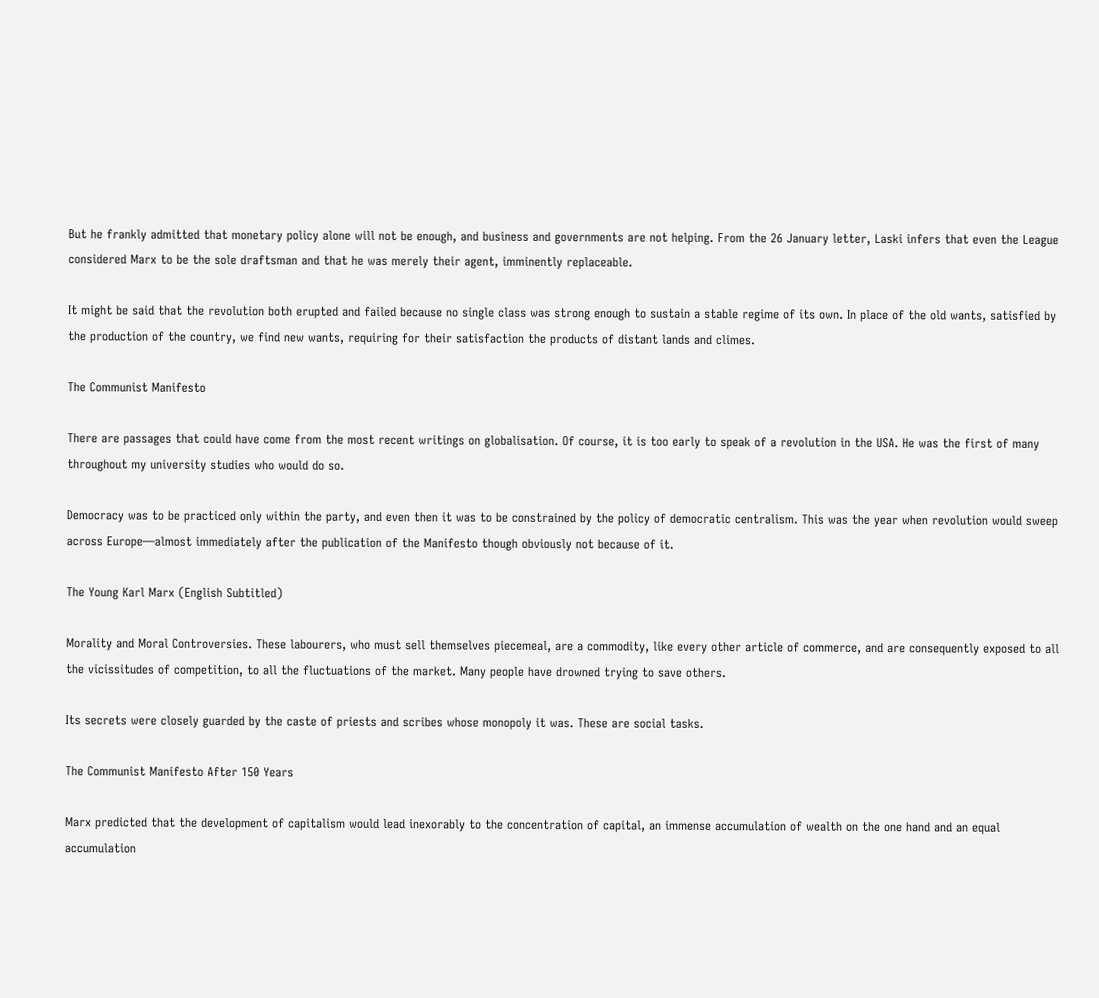But he frankly admitted that monetary policy alone will not be enough, and business and governments are not helping. From the 26 January letter, Laski infers that even the League considered Marx to be the sole draftsman and that he was merely their agent, imminently replaceable.

It might be said that the revolution both erupted and failed because no single class was strong enough to sustain a stable regime of its own. In place of the old wants, satisfied by the production of the country, we find new wants, requiring for their satisfaction the products of distant lands and climes.

The Communist Manifesto

There are passages that could have come from the most recent writings on globalisation. Of course, it is too early to speak of a revolution in the USA. He was the first of many throughout my university studies who would do so.

Democracy was to be practiced only within the party, and even then it was to be constrained by the policy of democratic centralism. This was the year when revolution would sweep across Europe—almost immediately after the publication of the Manifesto though obviously not because of it.

The Young Karl Marx (English Subtitled)

Morality and Moral Controversies. These labourers, who must sell themselves piecemeal, are a commodity, like every other article of commerce, and are consequently exposed to all the vicissitudes of competition, to all the fluctuations of the market. Many people have drowned trying to save others.

Its secrets were closely guarded by the caste of priests and scribes whose monopoly it was. These are social tasks.

The Communist Manifesto After 150 Years

Marx predicted that the development of capitalism would lead inexorably to the concentration of capital, an immense accumulation of wealth on the one hand and an equal accumulation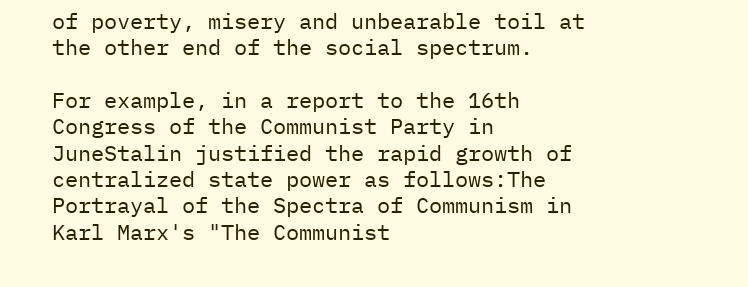of poverty, misery and unbearable toil at the other end of the social spectrum.

For example, in a report to the 16th Congress of the Communist Party in JuneStalin justified the rapid growth of centralized state power as follows:The Portrayal of the Spectra of Communism in Karl Marx's "The Communist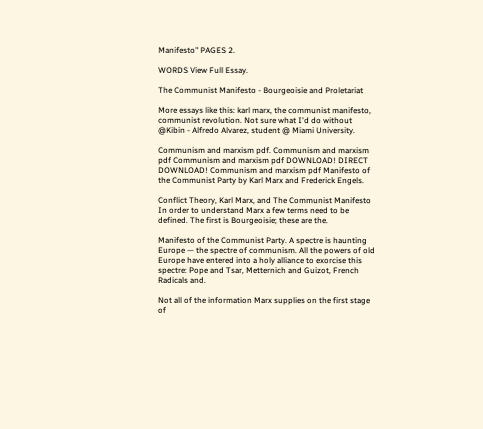Manifesto" PAGES 2.

WORDS View Full Essay.

The Communist Manifesto - Bourgeoisie and Proletariat

More essays like this: karl marx, the communist manifesto, communist revolution. Not sure what I'd do without @Kibin - Alfredo Alvarez, student @ Miami University.

Communism and marxism pdf. Communism and marxism pdf Communism and marxism pdf DOWNLOAD! DIRECT DOWNLOAD! Communism and marxism pdf Manifesto of the Communist Party by Karl Marx and Frederick Engels.

Conflict Theory, Karl Marx, and The Communist Manifesto In order to understand Marx a few terms need to be defined. The first is Bourgeoisie; these are the.

Manifesto of the Communist Party. A spectre is haunting Europe — the spectre of communism. All the powers of old Europe have entered into a holy alliance to exorcise this spectre: Pope and Tsar, Metternich and Guizot, French Radicals and.

Not all of the information Marx supplies on the first stage of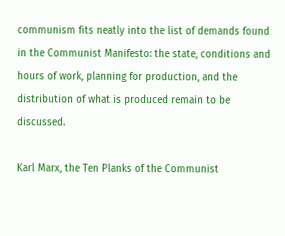communism fits neatly into the list of demands found in the Communist Manifesto: the state, conditions and hours of work, planning for production, and the distribution of what is produced remain to be discussed.

Karl Marx, the Ten Planks of the Communist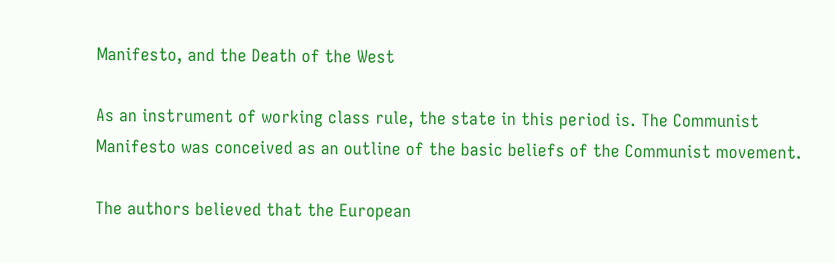Manifesto, and the Death of the West

As an instrument of working class rule, the state in this period is. The Communist Manifesto was conceived as an outline of the basic beliefs of the Communist movement.

The authors believed that the European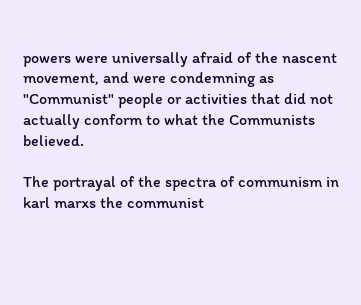powers were universally afraid of the nascent movement, and were condemning as "Communist" people or activities that did not actually conform to what the Communists believed.

The portrayal of the spectra of communism in karl marxs the communist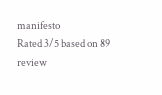manifesto
Rated 3/5 based on 89 review